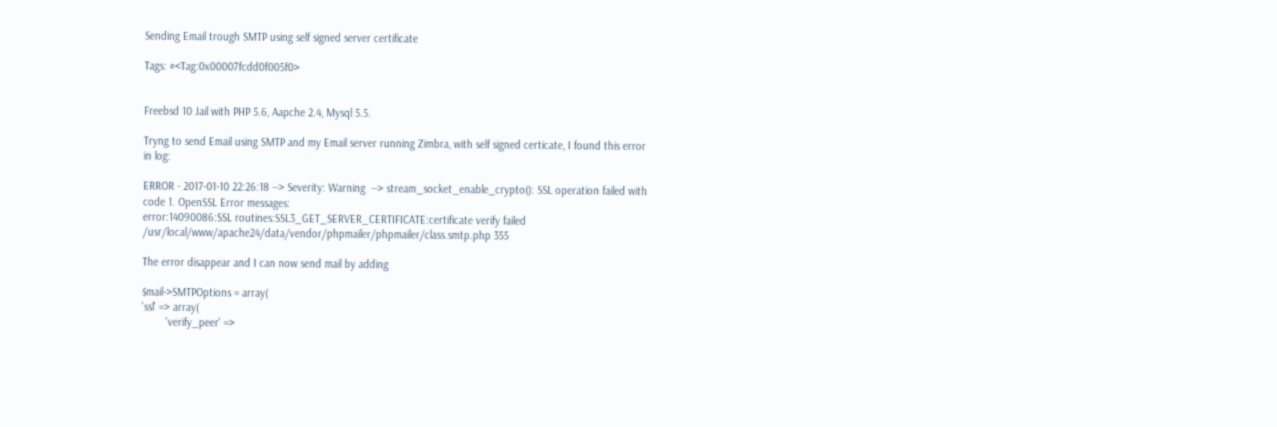Sending Email trough SMTP using self signed server certificate

Tags: #<Tag:0x00007fcdd0f005f0>


Freebsd 10 Jail with PHP 5.6, Aapche 2.4, Mysql 5.5.

Tryng to send Email using SMTP and my Email server running Zimbra, with self signed certicate, I found this error in log:

ERROR - 2017-01-10 22:26:18 --> Severity: Warning  --> stream_socket_enable_crypto(): SSL operation failed with code 1. OpenSSL Error messages:
error:14090086:SSL routines:SSL3_GET_SERVER_CERTIFICATE:certificate verify failed /usr/local/www/apache24/data/vendor/phpmailer/phpmailer/class.smtp.php 355

The error disappear and I can now send mail by adding

$mail->SMTPOptions = array(
'ssl' => array(
        'verify_peer' =>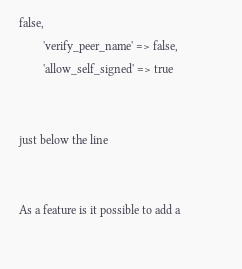false,
        'verify_peer_name' => false,
        'allow_self_signed' => true


just below the line


As a feature is it possible to add a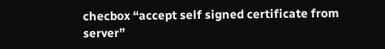checbox “accept self signed certificate from server”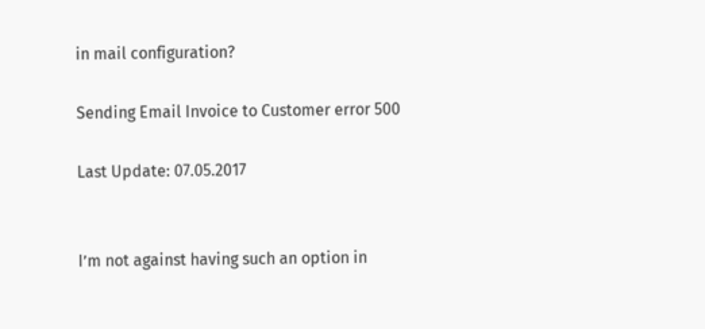in mail configuration?

Sending Email Invoice to Customer error 500

Last Update: 07.05.2017


I’m not against having such an option in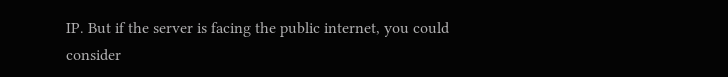IP. But if the server is facing the public internet, you could consider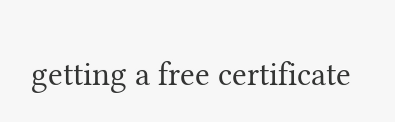getting a free certificate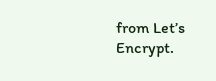from Let’s Encrypt.